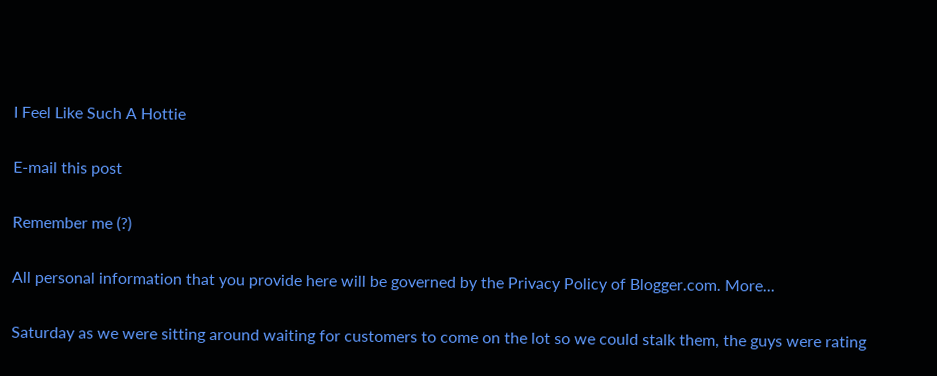I Feel Like Such A Hottie

E-mail this post

Remember me (?)

All personal information that you provide here will be governed by the Privacy Policy of Blogger.com. More...

Saturday as we were sitting around waiting for customers to come on the lot so we could stalk them, the guys were rating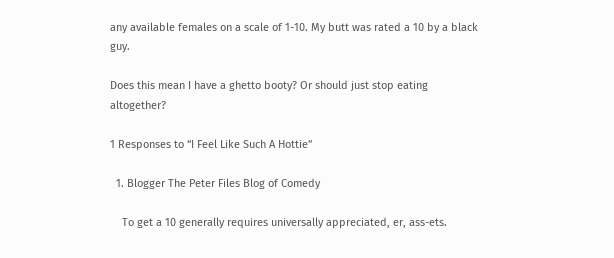any available females on a scale of 1-10. My butt was rated a 10 by a black guy.

Does this mean I have a ghetto booty? Or should just stop eating altogether?

1 Responses to “I Feel Like Such A Hottie”

  1. Blogger The Peter Files Blog of Comedy

    To get a 10 generally requires universally appreciated, er, ass-ets.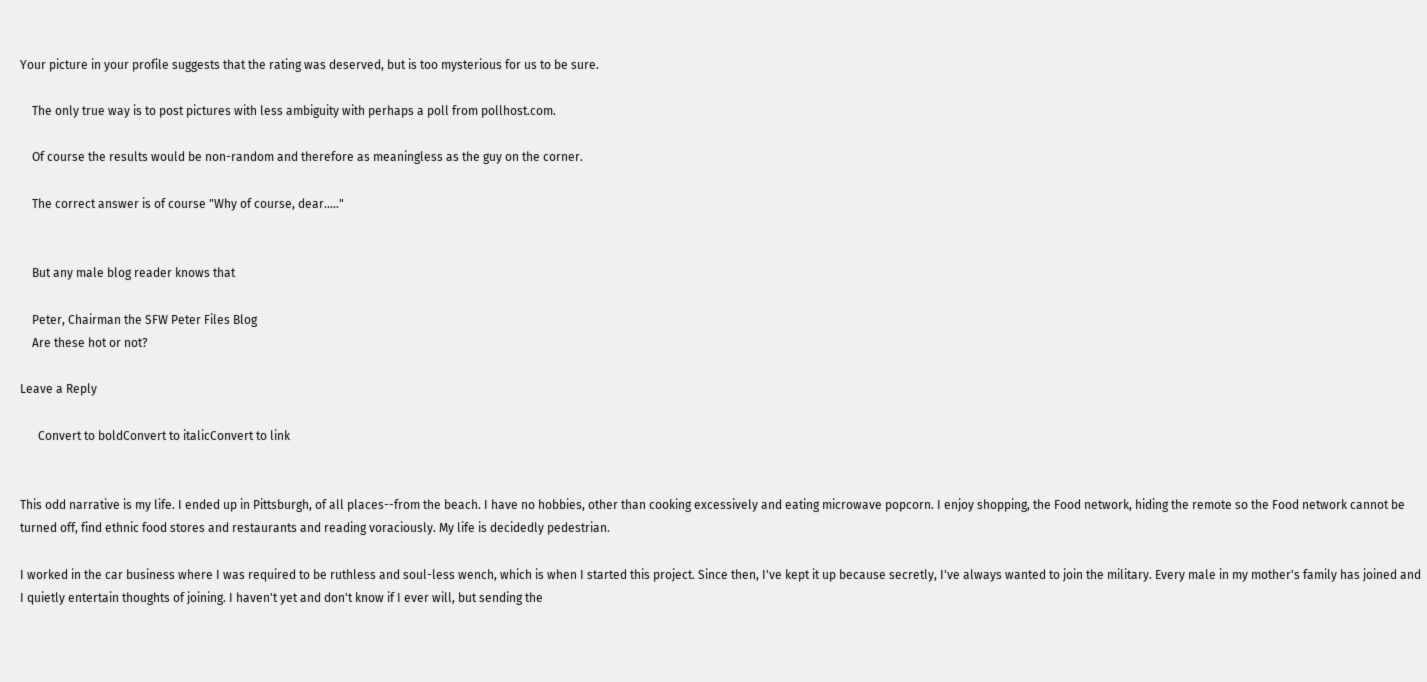Your picture in your profile suggests that the rating was deserved, but is too mysterious for us to be sure.

    The only true way is to post pictures with less ambiguity with perhaps a poll from pollhost.com.

    Of course the results would be non-random and therefore as meaningless as the guy on the corner.

    The correct answer is of course "Why of course, dear....."


    But any male blog reader knows that

    Peter, Chairman the SFW Peter Files Blog
    Are these hot or not?

Leave a Reply

      Convert to boldConvert to italicConvert to link


This odd narrative is my life. I ended up in Pittsburgh, of all places--from the beach. I have no hobbies, other than cooking excessively and eating microwave popcorn. I enjoy shopping, the Food network, hiding the remote so the Food network cannot be turned off, find ethnic food stores and restaurants and reading voraciously. My life is decidedly pedestrian.

I worked in the car business where I was required to be ruthless and soul-less wench, which is when I started this project. Since then, I've kept it up because secretly, I've always wanted to join the military. Every male in my mother's family has joined and I quietly entertain thoughts of joining. I haven't yet and don't know if I ever will, but sending the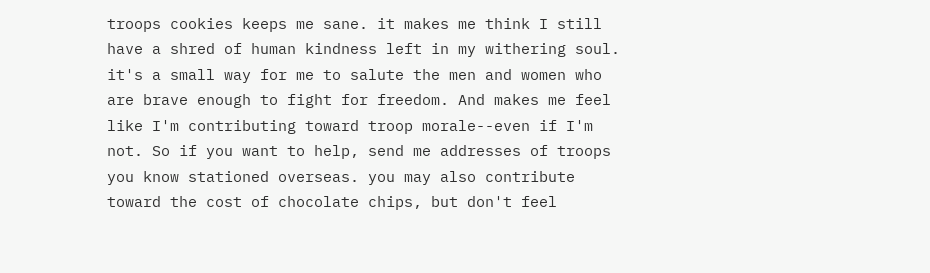troops cookies keeps me sane. it makes me think I still have a shred of human kindness left in my withering soul. it's a small way for me to salute the men and women who are brave enough to fight for freedom. And makes me feel like I'm contributing toward troop morale--even if I'm not. So if you want to help, send me addresses of troops you know stationed overseas. you may also contribute toward the cost of chocolate chips, but don't feel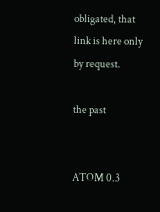obligated, that link is here only by request.

the past


ATOM 0.3